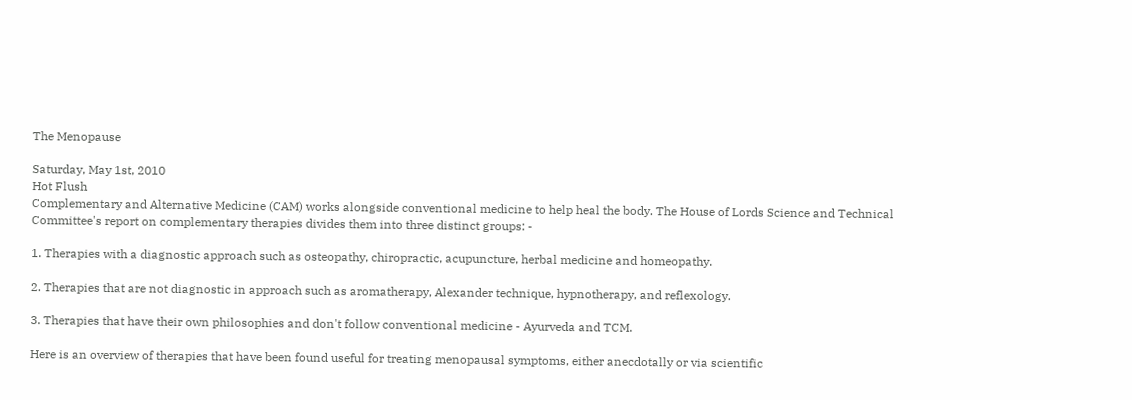The Menopause

Saturday, May 1st, 2010
Hot Flush
Complementary and Alternative Medicine (CAM) works alongside conventional medicine to help heal the body. The House of Lords Science and Technical Committee's report on complementary therapies divides them into three distinct groups: -

1. Therapies with a diagnostic approach such as osteopathy, chiropractic, acupuncture, herbal medicine and homeopathy.

2. Therapies that are not diagnostic in approach such as aromatherapy, Alexander technique, hypnotherapy, and reflexology.

3. Therapies that have their own philosophies and don't follow conventional medicine - Ayurveda and TCM.

Here is an overview of therapies that have been found useful for treating menopausal symptoms, either anecdotally or via scientific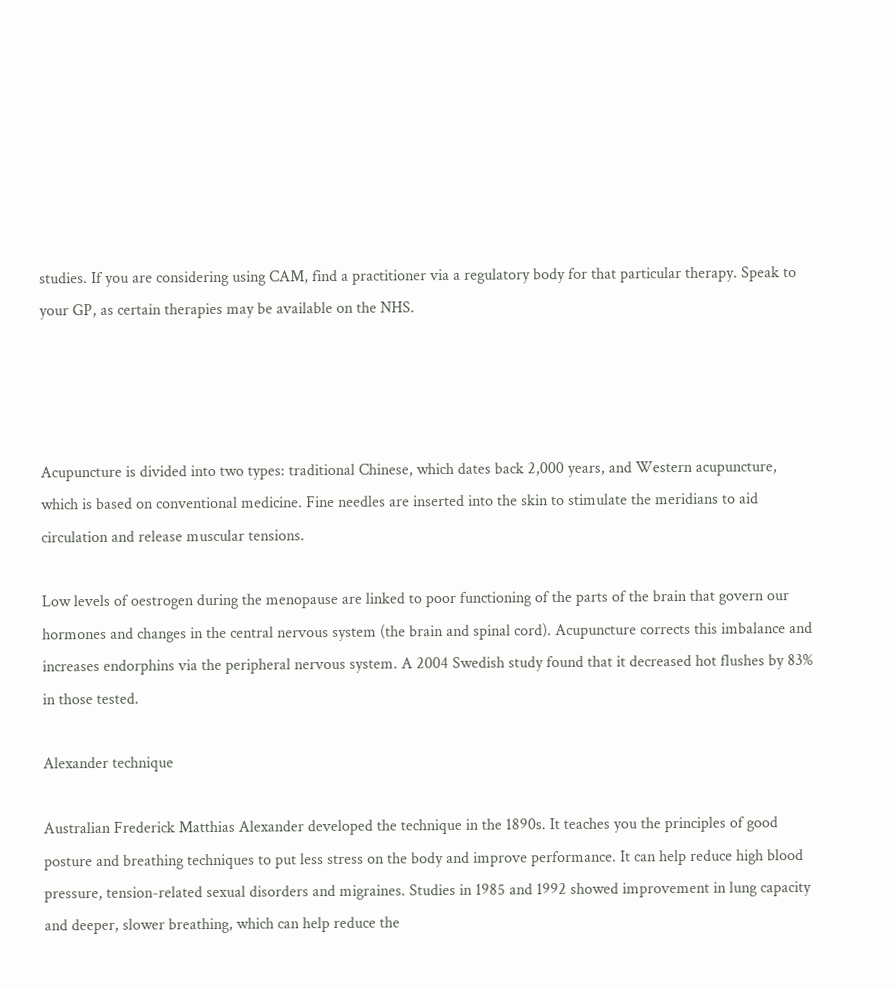studies. If you are considering using CAM, find a practitioner via a regulatory body for that particular therapy. Speak to your GP, as certain therapies may be available on the NHS.




Acupuncture is divided into two types: traditional Chinese, which dates back 2,000 years, and Western acupuncture, which is based on conventional medicine. Fine needles are inserted into the skin to stimulate the meridians to aid circulation and release muscular tensions.

Low levels of oestrogen during the menopause are linked to poor functioning of the parts of the brain that govern our hormones and changes in the central nervous system (the brain and spinal cord). Acupuncture corrects this imbalance and increases endorphins via the peripheral nervous system. A 2004 Swedish study found that it decreased hot flushes by 83% in those tested.

Alexander technique

Australian Frederick Matthias Alexander developed the technique in the 1890s. It teaches you the principles of good posture and breathing techniques to put less stress on the body and improve performance. It can help reduce high blood pressure, tension-related sexual disorders and migraines. Studies in 1985 and 1992 showed improvement in lung capacity and deeper, slower breathing, which can help reduce the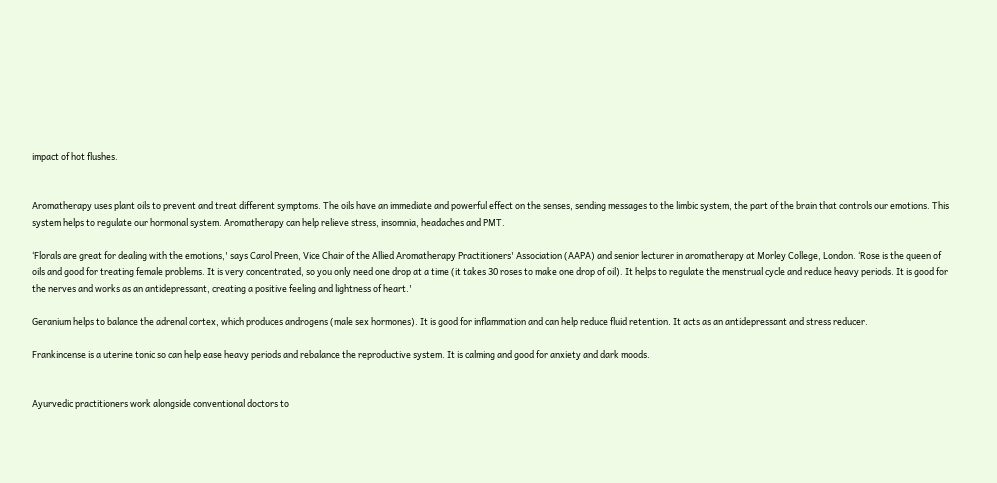impact of hot flushes.


Aromatherapy uses plant oils to prevent and treat different symptoms. The oils have an immediate and powerful effect on the senses, sending messages to the limbic system, the part of the brain that controls our emotions. This system helps to regulate our hormonal system. Aromatherapy can help relieve stress, insomnia, headaches and PMT.

‘Florals are great for dealing with the emotions,' says Carol Preen, Vice Chair of the Allied Aromatherapy Practitioners' Association (AAPA) and senior lecturer in aromatherapy at Morley College, London. ‘Rose is the queen of oils and good for treating female problems. It is very concentrated, so you only need one drop at a time (it takes 30 roses to make one drop of oil). It helps to regulate the menstrual cycle and reduce heavy periods. It is good for the nerves and works as an antidepressant, creating a positive feeling and lightness of heart.'

Geranium helps to balance the adrenal cortex, which produces androgens (male sex hormones). It is good for inflammation and can help reduce fluid retention. It acts as an antidepressant and stress reducer.

Frankincense is a uterine tonic so can help ease heavy periods and rebalance the reproductive system. It is calming and good for anxiety and dark moods.


Ayurvedic practitioners work alongside conventional doctors to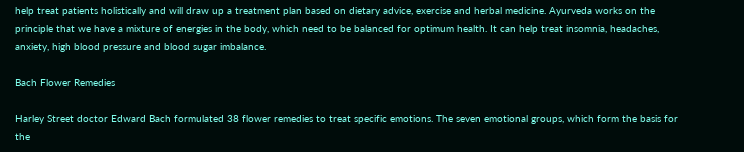help treat patients holistically and will draw up a treatment plan based on dietary advice, exercise and herbal medicine. Ayurveda works on the principle that we have a mixture of energies in the body, which need to be balanced for optimum health. It can help treat insomnia, headaches, anxiety, high blood pressure and blood sugar imbalance.

Bach Flower Remedies

Harley Street doctor Edward Bach formulated 38 flower remedies to treat specific emotions. The seven emotional groups, which form the basis for the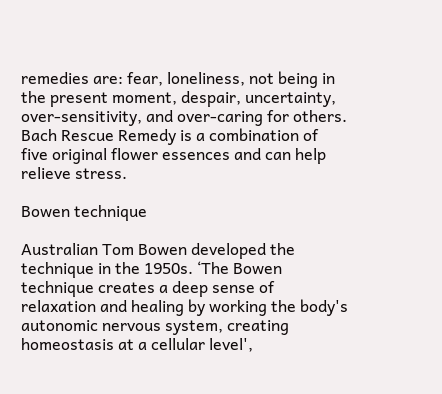remedies are: fear, loneliness, not being in the present moment, despair, uncertainty, over-sensitivity, and over-caring for others. Bach Rescue Remedy is a combination of five original flower essences and can help relieve stress.

Bowen technique

Australian Tom Bowen developed the technique in the 1950s. ‘The Bowen technique creates a deep sense of relaxation and healing by working the body's autonomic nervous system, creating homeostasis at a cellular level',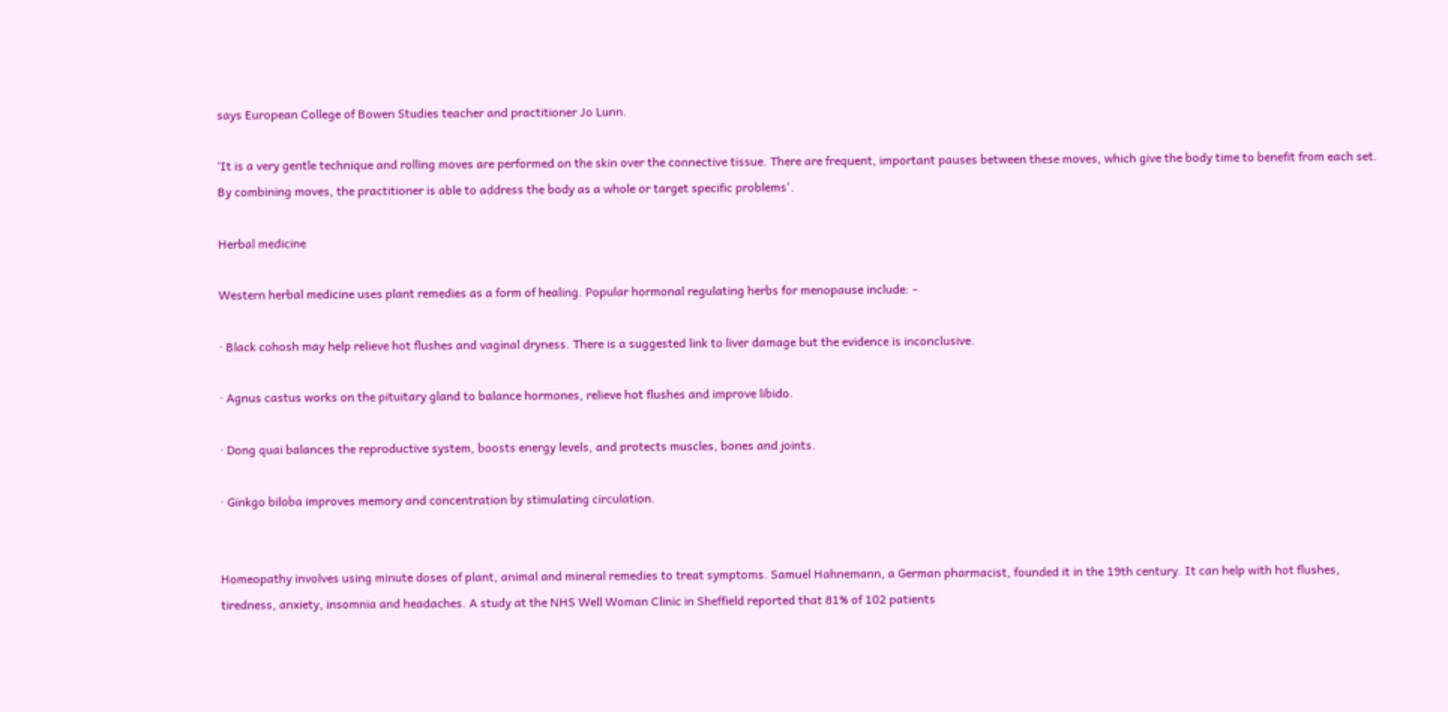says European College of Bowen Studies teacher and practitioner Jo Lunn.

‘It is a very gentle technique and rolling moves are performed on the skin over the connective tissue. There are frequent, important pauses between these moves, which give the body time to benefit from each set. By combining moves, the practitioner is able to address the body as a whole or target specific problems'.

Herbal medicine

Western herbal medicine uses plant remedies as a form of healing. Popular hormonal regulating herbs for menopause include: -

· Black cohosh may help relieve hot flushes and vaginal dryness. There is a suggested link to liver damage but the evidence is inconclusive.

· Agnus castus works on the pituitary gland to balance hormones, relieve hot flushes and improve libido.

· Dong quai balances the reproductive system, boosts energy levels, and protects muscles, bones and joints.

· Ginkgo biloba improves memory and concentration by stimulating circulation.


Homeopathy involves using minute doses of plant, animal and mineral remedies to treat symptoms. Samuel Hahnemann, a German pharmacist, founded it in the 19th century. It can help with hot flushes, tiredness, anxiety, insomnia and headaches. A study at the NHS Well Woman Clinic in Sheffield reported that 81% of 102 patients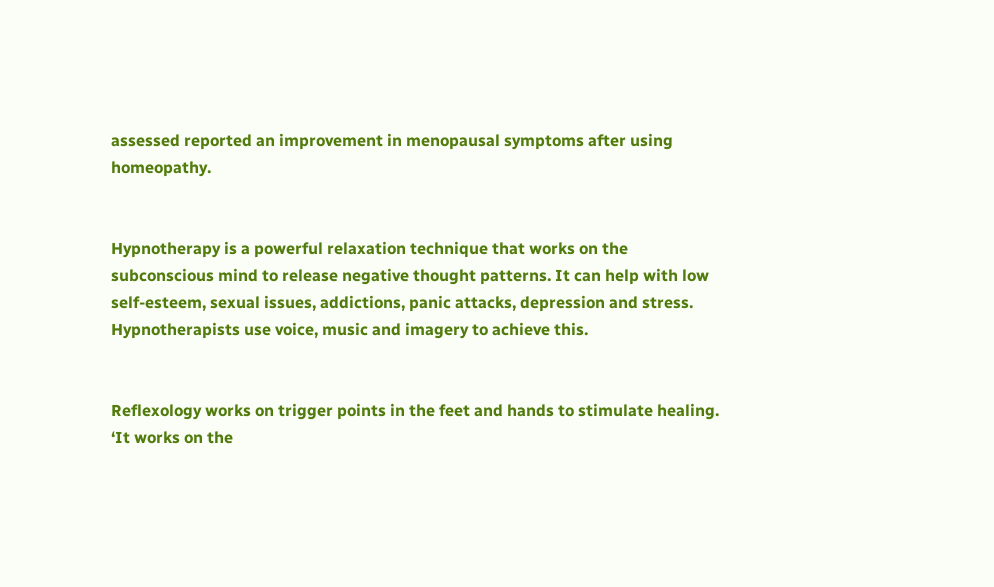assessed reported an improvement in menopausal symptoms after using homeopathy.


Hypnotherapy is a powerful relaxation technique that works on the subconscious mind to release negative thought patterns. It can help with low self-esteem, sexual issues, addictions, panic attacks, depression and stress. Hypnotherapists use voice, music and imagery to achieve this.


Reflexology works on trigger points in the feet and hands to stimulate healing. ‘It works on the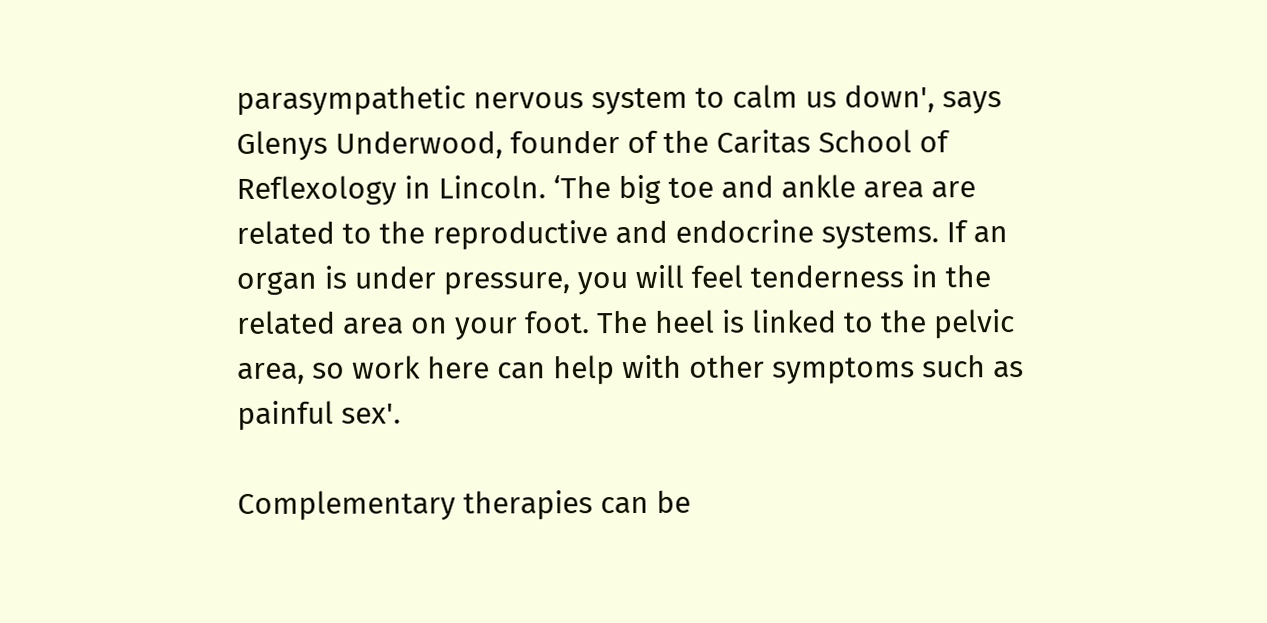parasympathetic nervous system to calm us down', says Glenys Underwood, founder of the Caritas School of Reflexology in Lincoln. ‘The big toe and ankle area are related to the reproductive and endocrine systems. If an organ is under pressure, you will feel tenderness in the related area on your foot. The heel is linked to the pelvic area, so work here can help with other symptoms such as painful sex'.

Complementary therapies can be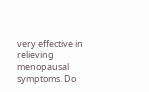very effective in relieving menopausal symptoms. Do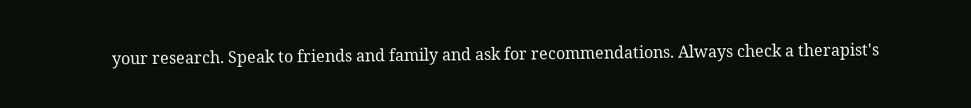your research. Speak to friends and family and ask for recommendations. Always check a therapist's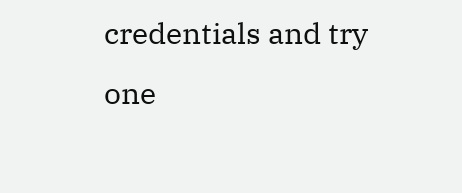credentials and try one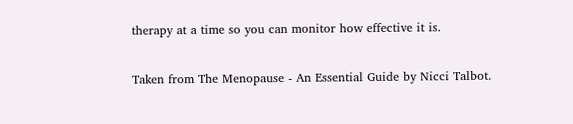therapy at a time so you can monitor how effective it is.

Taken from The Menopause - An Essential Guide by Nicci Talbot.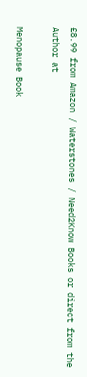£8.99 from Amazon / Waterstones / Need2Know Books or direct from the Author at

Menopause Book